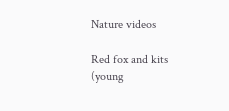Nature videos

Red fox and kits (young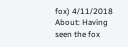fox) 4/11/2018
About: Having seen the fox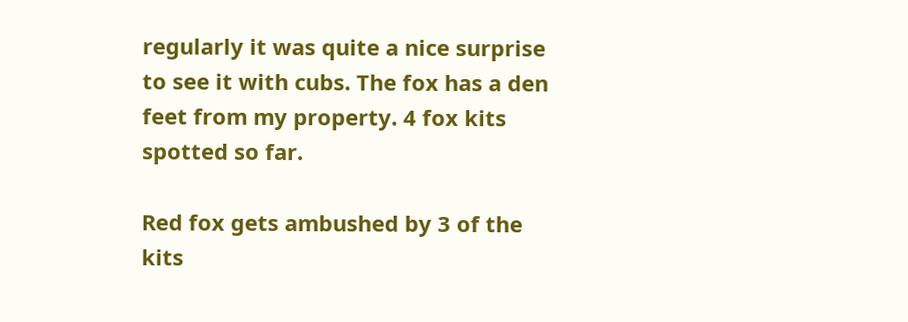regularly it was quite a nice surprise to see it with cubs. The fox has a den feet from my property. 4 fox kits spotted so far.

Red fox gets ambushed by 3 of the kits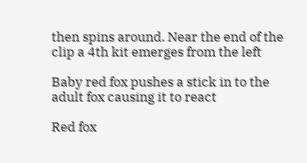then spins around. Near the end of the clip a 4th kit emerges from the left

Baby red fox pushes a stick in to the adult fox causing it to react

Red fox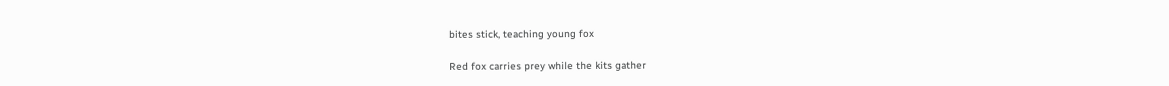bites stick, teaching young fox

Red fox carries prey while the kits gather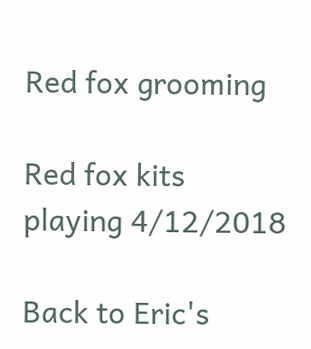Red fox grooming

Red fox kits playing 4/12/2018

Back to Eric's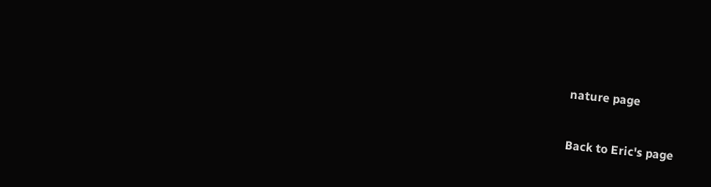nature page

Back to Eric's page